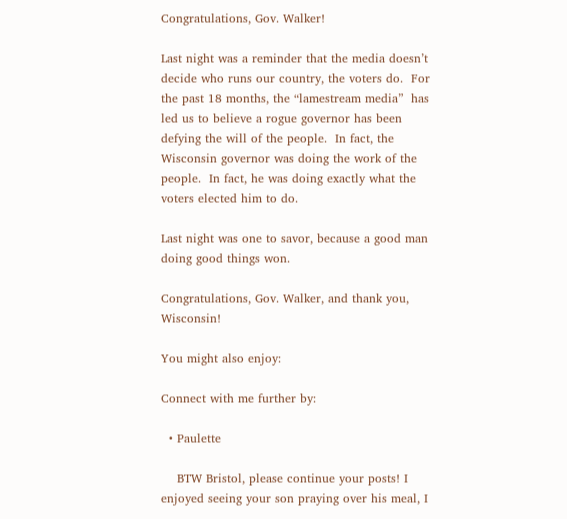Congratulations, Gov. Walker!

Last night was a reminder that the media doesn’t decide who runs our country, the voters do.  For the past 18 months, the “lamestream media”  has led us to believe a rogue governor has been defying the will of the people.  In fact, the Wisconsin governor was doing the work of the people.  In fact, he was doing exactly what the voters elected him to do.

Last night was one to savor, because a good man doing good things won.

Congratulations, Gov. Walker, and thank you, Wisconsin!

You might also enjoy:

Connect with me further by:

  • Paulette

    BTW Bristol, please continue your posts! I enjoyed seeing your son praying over his meal, I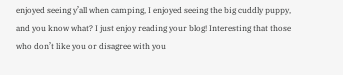enjoyed seeing y’all when camping, I enjoyed seeing the big cuddly puppy, and you know what? I just enjoy reading your blog! Interesting that those who don’t like you or disagree with you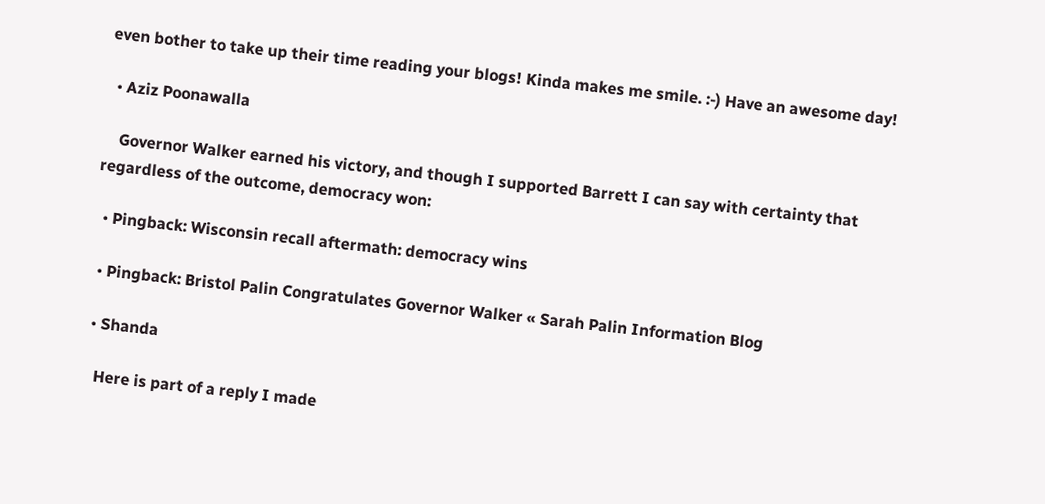even bother to take up their time reading your blogs! Kinda makes me smile. :-) Have an awesome day!

  • Aziz Poonawalla

    Governor Walker earned his victory, and though I supported Barrett I can say with certainty that regardless of the outcome, democracy won:

  • Pingback: Wisconsin recall aftermath: democracy wins

  • Pingback: Bristol Palin Congratulates Governor Walker « Sarah Palin Information Blog

  • Shanda

    Here is part of a reply I made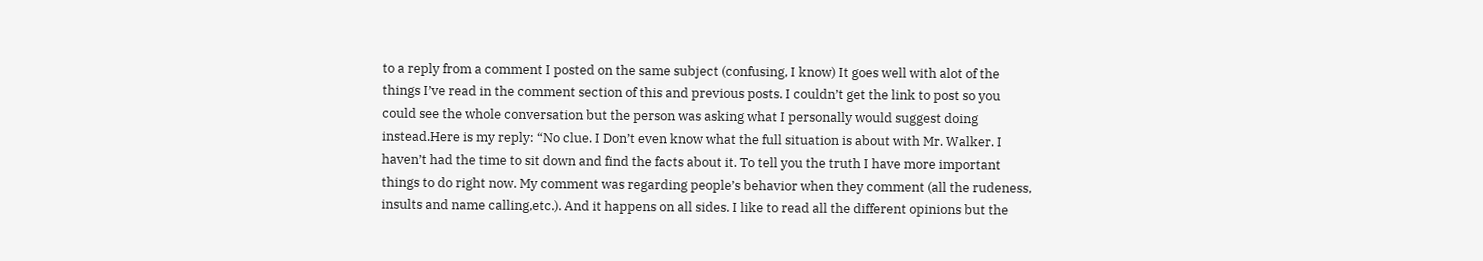to a reply from a comment I posted on the same subject (confusing, I know) It goes well with alot of the things I’ve read in the comment section of this and previous posts. I couldn’t get the link to post so you could see the whole conversation but the person was asking what I personally would suggest doing instead.Here is my reply: “No clue. I Don’t even know what the full situation is about with Mr. Walker. I haven’t had the time to sit down and find the facts about it. To tell you the truth I have more important things to do right now. My comment was regarding people’s behavior when they comment (all the rudeness, insults and name calling,etc.). And it happens on all sides. I like to read all the different opinions but the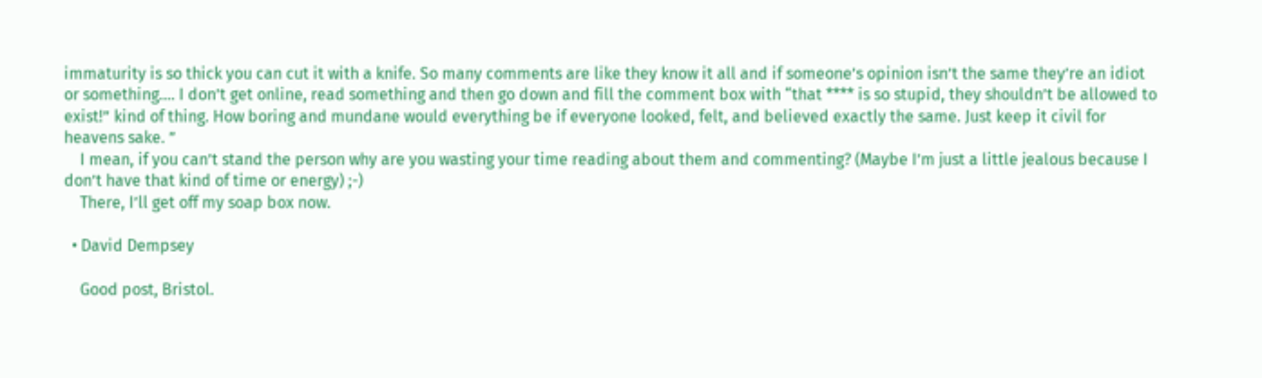immaturity is so thick you can cut it with a knife. So many comments are like they know it all and if someone’s opinion isn’t the same they’re an idiot or something…. I don’t get online, read something and then go down and fill the comment box with “that **** is so stupid, they shouldn’t be allowed to exist!” kind of thing. How boring and mundane would everything be if everyone looked, felt, and believed exactly the same. Just keep it civil for heavens sake. ”
    I mean, if you can’t stand the person why are you wasting your time reading about them and commenting? (Maybe I’m just a little jealous because I don’t have that kind of time or energy) ;-)
    There, I’ll get off my soap box now.

  • David Dempsey

    Good post, Bristol.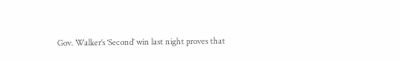Gov. Walker’s ‘Second’ win last night proves that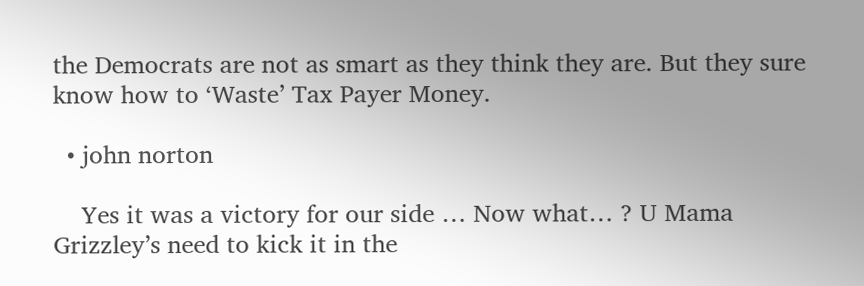the Democrats are not as smart as they think they are. But they sure know how to ‘Waste’ Tax Payer Money.

  • john norton

    Yes it was a victory for our side … Now what… ? U Mama Grizzley’s need to kick it in the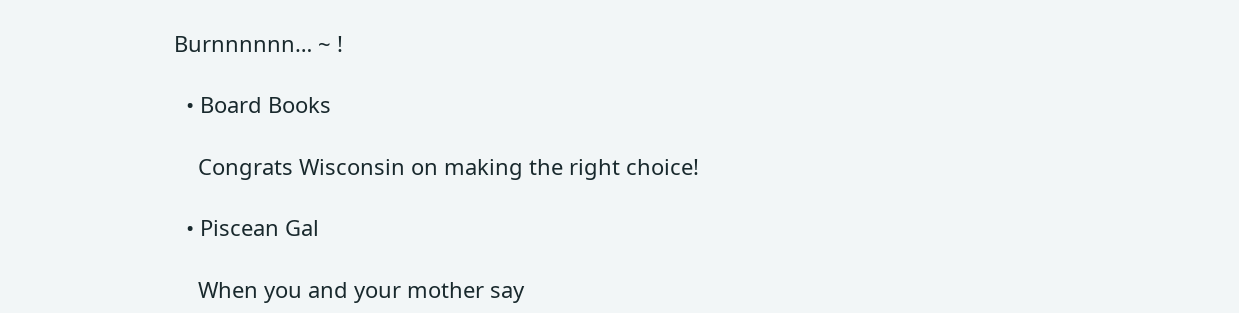Burnnnnnn… ~ !

  • Board Books

    Congrats Wisconsin on making the right choice!

  • Piscean Gal

    When you and your mother say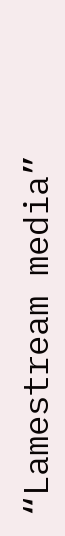“Lamestream media”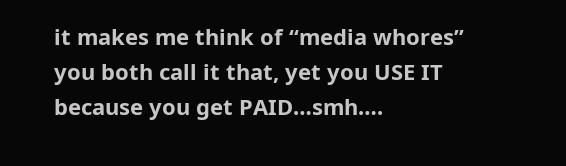it makes me think of “media whores” you both call it that, yet you USE IT because you get PAID…smh….